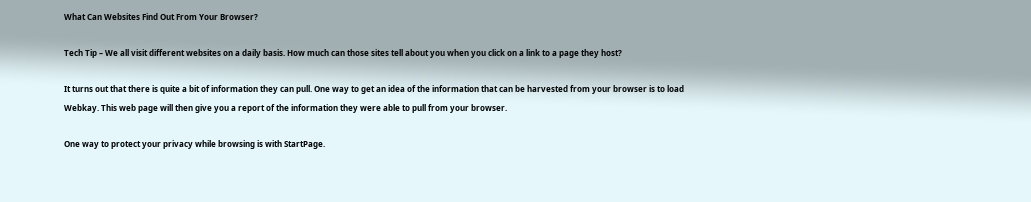What Can Websites Find Out From Your Browser?

Tech Tip – We all visit different websites on a daily basis. How much can those sites tell about you when you click on a link to a page they host?

It turns out that there is quite a bit of information they can pull. One way to get an idea of the information that can be harvested from your browser is to load Webkay. This web page will then give you a report of the information they were able to pull from your browser.

One way to protect your privacy while browsing is with StartPage.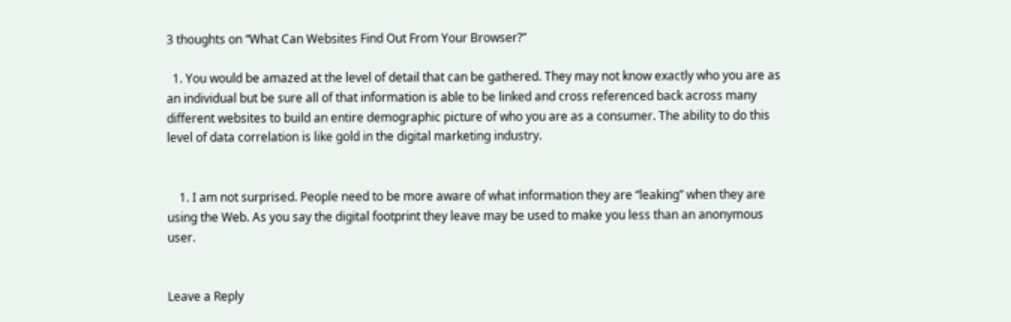3 thoughts on “What Can Websites Find Out From Your Browser?”

  1. You would be amazed at the level of detail that can be gathered. They may not know exactly who you are as an individual but be sure all of that information is able to be linked and cross referenced back across many different websites to build an entire demographic picture of who you are as a consumer. The ability to do this level of data correlation is like gold in the digital marketing industry.


    1. I am not surprised. People need to be more aware of what information they are “leaking” when they are using the Web. As you say the digital footprint they leave may be used to make you less than an anonymous user.


Leave a Reply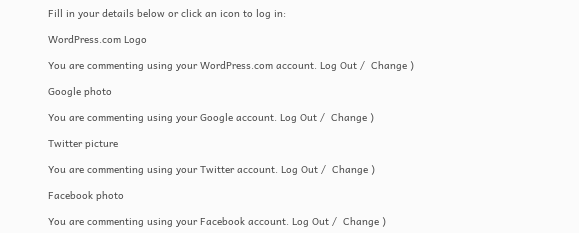Fill in your details below or click an icon to log in:

WordPress.com Logo

You are commenting using your WordPress.com account. Log Out /  Change )

Google photo

You are commenting using your Google account. Log Out /  Change )

Twitter picture

You are commenting using your Twitter account. Log Out /  Change )

Facebook photo

You are commenting using your Facebook account. Log Out /  Change )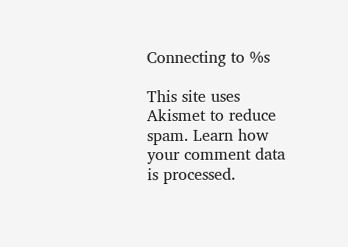Connecting to %s

This site uses Akismet to reduce spam. Learn how your comment data is processed.